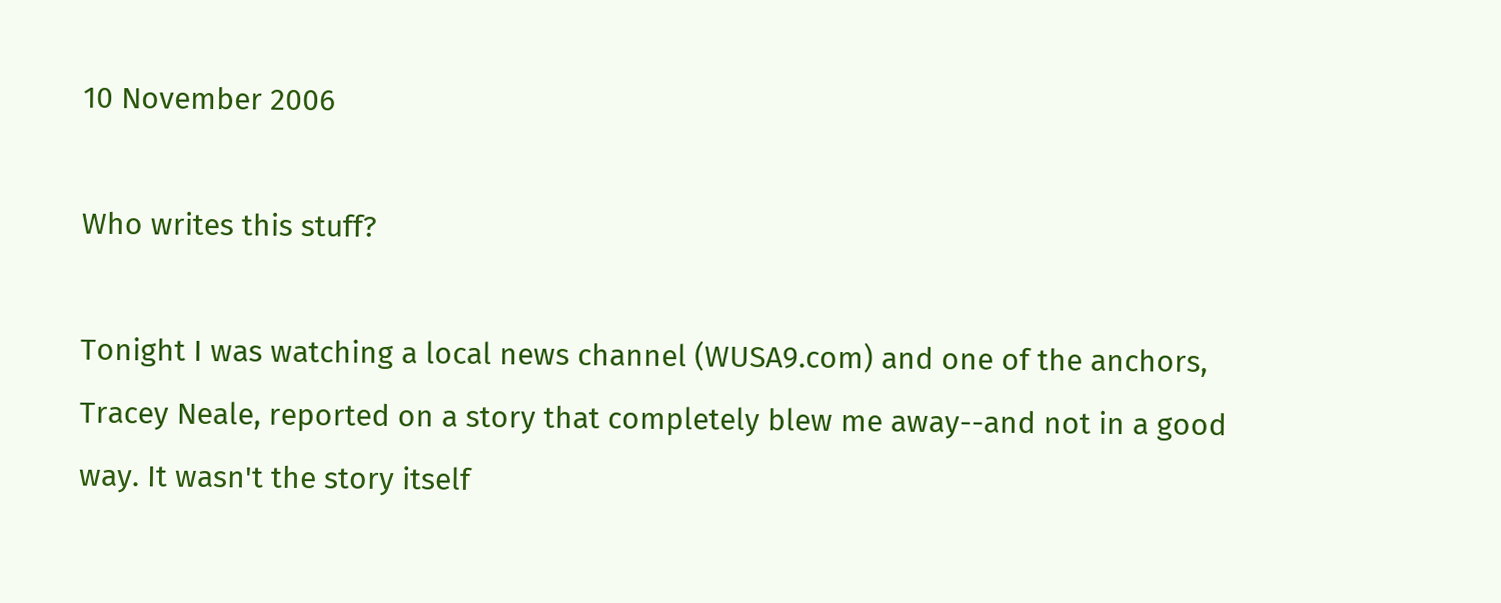10 November 2006

Who writes this stuff?

Tonight I was watching a local news channel (WUSA9.com) and one of the anchors, Tracey Neale, reported on a story that completely blew me away--and not in a good way. It wasn't the story itself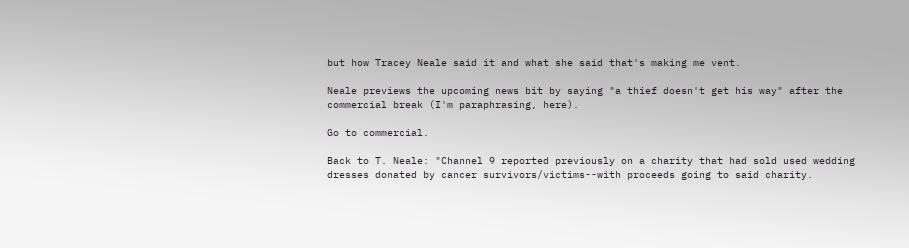but how Tracey Neale said it and what she said that's making me vent.

Neale previews the upcoming news bit by saying "a thief doesn't get his way" after the commercial break (I'm paraphrasing, here).

Go to commercial.

Back to T. Neale: "Channel 9 reported previously on a charity that had sold used wedding dresses donated by cancer survivors/victims--with proceeds going to said charity.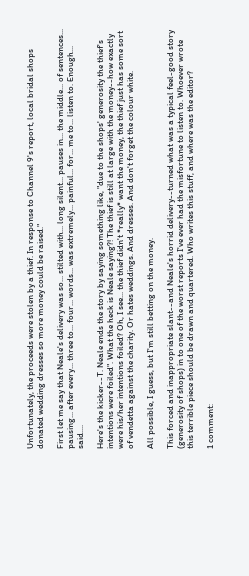Unfortunately, the proceeds were stolen by a thief. In response to Channel 9's report, local bridal shops donated wedding dresses so more money could be raised."

First let me say that Neale's delivery was so... stilted with... long silent... pauses in... the middle... of sentences... pausing... after every... three to... four... words... was extremely... painful... for... me to... listen to. Enough... said....

Here's the kicker--T. Neale ends the story by saying something like, "due to the shops' generosity the thief's intentions were foiled". What the heck is Neale saying?! The thief is still at large with the money--how exactly were his/her intentions foiled? Oh, I see... the thief didn't *really* want the money, the thief just has some sort of vendetta against the charity. Or hates weddings. And dresses. And don't forget the colour white.

All possible, I guess, but I'm still betting on the money.

This forced and inappropriate slant--and Neale's horrid delivery--turned what was a typical feel-good story (generosity of shops) in to one of the worst reports I've ever had the misfortune to listen to. Whoever wrote this terrible piece should be drawn and quartered. Who writes this stuff, and where was the editor?

1 comment: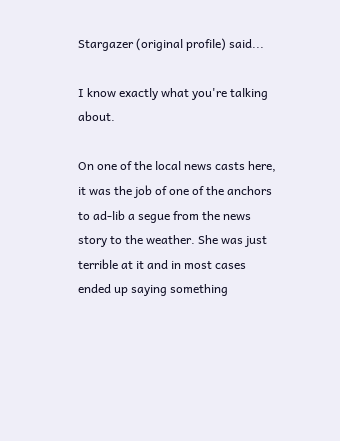Stargazer (original profile) said...

I know exactly what you're talking about.

On one of the local news casts here, it was the job of one of the anchors to ad-lib a segue from the news story to the weather. She was just terrible at it and in most cases ended up saying something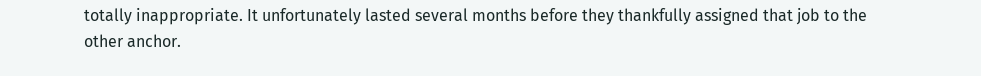totally inappropriate. It unfortunately lasted several months before they thankfully assigned that job to the other anchor.